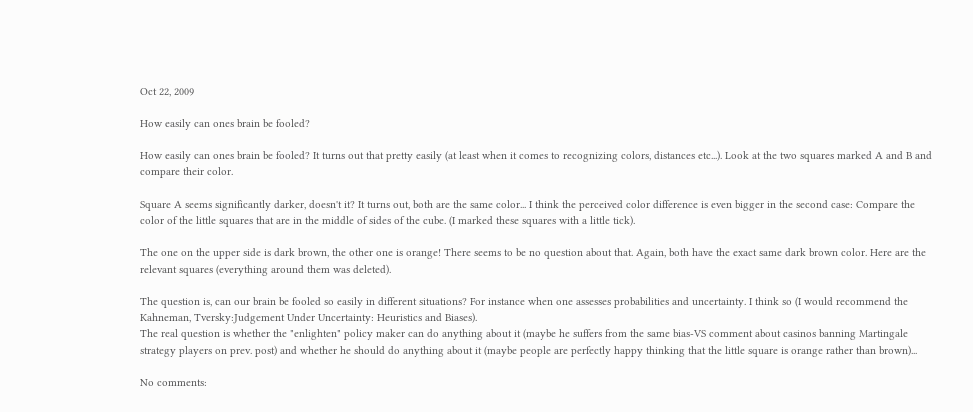Oct 22, 2009

How easily can ones brain be fooled?

How easily can ones brain be fooled? It turns out that pretty easily (at least when it comes to recognizing colors, distances etc...). Look at the two squares marked A and B and compare their color.

Square A seems significantly darker, doesn't it? It turns out, both are the same color... I think the perceived color difference is even bigger in the second case: Compare the color of the little squares that are in the middle of sides of the cube. (I marked these squares with a little tick).

The one on the upper side is dark brown, the other one is orange! There seems to be no question about that. Again, both have the exact same dark brown color. Here are the relevant squares (everything around them was deleted).

The question is, can our brain be fooled so easily in different situations? For instance when one assesses probabilities and uncertainty. I think so (I would recommend the Kahneman, Tversky:Judgement Under Uncertainty: Heuristics and Biases).
The real question is whether the "enlighten" policy maker can do anything about it (maybe he suffers from the same bias-VS comment about casinos banning Martingale strategy players on prev. post) and whether he should do anything about it (maybe people are perfectly happy thinking that the little square is orange rather than brown)...

No comments: